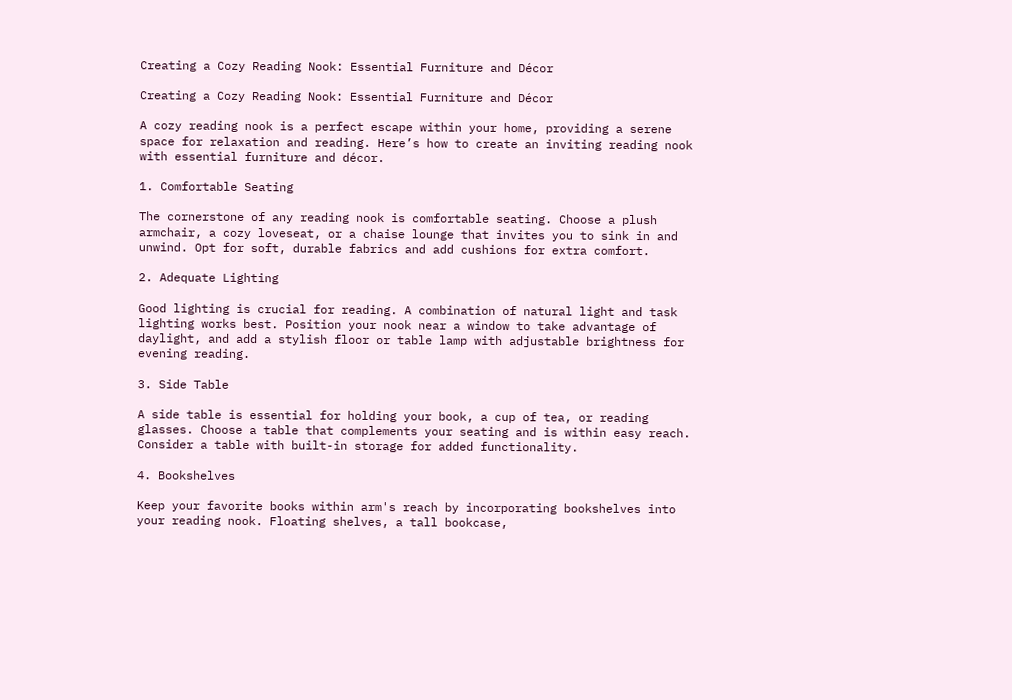Creating a Cozy Reading Nook: Essential Furniture and Décor

Creating a Cozy Reading Nook: Essential Furniture and Décor

A cozy reading nook is a perfect escape within your home, providing a serene space for relaxation and reading. Here’s how to create an inviting reading nook with essential furniture and décor.

1. Comfortable Seating

The cornerstone of any reading nook is comfortable seating. Choose a plush armchair, a cozy loveseat, or a chaise lounge that invites you to sink in and unwind. Opt for soft, durable fabrics and add cushions for extra comfort.

2. Adequate Lighting

Good lighting is crucial for reading. A combination of natural light and task lighting works best. Position your nook near a window to take advantage of daylight, and add a stylish floor or table lamp with adjustable brightness for evening reading.

3. Side Table

A side table is essential for holding your book, a cup of tea, or reading glasses. Choose a table that complements your seating and is within easy reach. Consider a table with built-in storage for added functionality.

4. Bookshelves

Keep your favorite books within arm's reach by incorporating bookshelves into your reading nook. Floating shelves, a tall bookcase,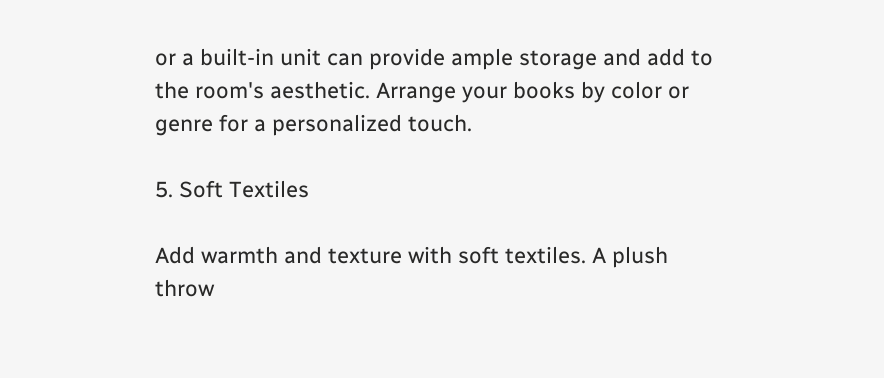or a built-in unit can provide ample storage and add to the room's aesthetic. Arrange your books by color or genre for a personalized touch.

5. Soft Textiles

Add warmth and texture with soft textiles. A plush throw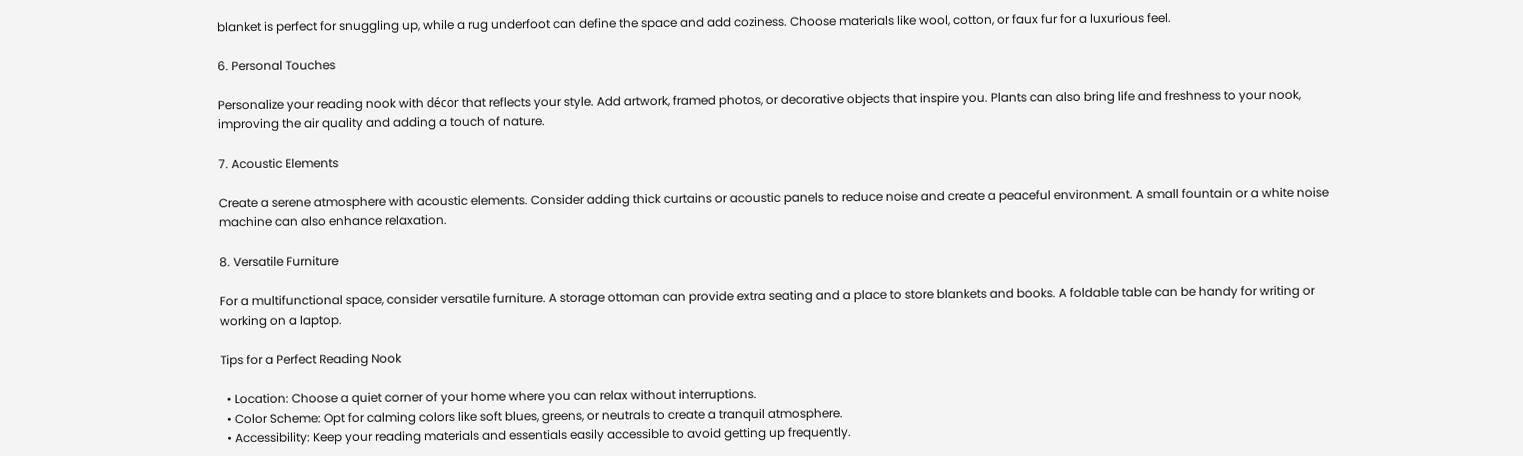blanket is perfect for snuggling up, while a rug underfoot can define the space and add coziness. Choose materials like wool, cotton, or faux fur for a luxurious feel.

6. Personal Touches

Personalize your reading nook with décor that reflects your style. Add artwork, framed photos, or decorative objects that inspire you. Plants can also bring life and freshness to your nook, improving the air quality and adding a touch of nature.

7. Acoustic Elements

Create a serene atmosphere with acoustic elements. Consider adding thick curtains or acoustic panels to reduce noise and create a peaceful environment. A small fountain or a white noise machine can also enhance relaxation.

8. Versatile Furniture

For a multifunctional space, consider versatile furniture. A storage ottoman can provide extra seating and a place to store blankets and books. A foldable table can be handy for writing or working on a laptop.

Tips for a Perfect Reading Nook

  • Location: Choose a quiet corner of your home where you can relax without interruptions.
  • Color Scheme: Opt for calming colors like soft blues, greens, or neutrals to create a tranquil atmosphere.
  • Accessibility: Keep your reading materials and essentials easily accessible to avoid getting up frequently.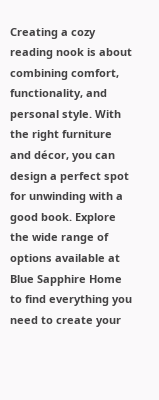Creating a cozy reading nook is about combining comfort, functionality, and personal style. With the right furniture and décor, you can design a perfect spot for unwinding with a good book. Explore the wide range of options available at Blue Sapphire Home to find everything you need to create your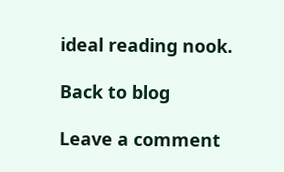ideal reading nook.

Back to blog

Leave a comment